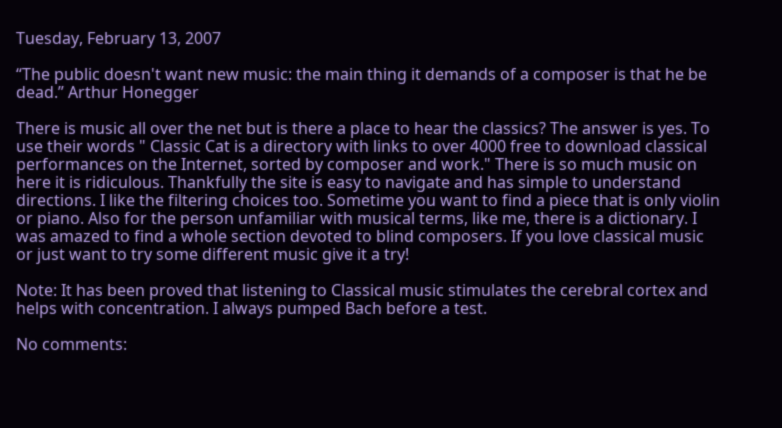Tuesday, February 13, 2007

“The public doesn't want new music: the main thing it demands of a composer is that he be dead.” Arthur Honegger

There is music all over the net but is there a place to hear the classics? The answer is yes. To use their words " Classic Cat is a directory with links to over 4000 free to download classical performances on the Internet, sorted by composer and work." There is so much music on here it is ridiculous. Thankfully the site is easy to navigate and has simple to understand directions. I like the filtering choices too. Sometime you want to find a piece that is only violin or piano. Also for the person unfamiliar with musical terms, like me, there is a dictionary. I was amazed to find a whole section devoted to blind composers. If you love classical music or just want to try some different music give it a try!

Note: It has been proved that listening to Classical music stimulates the cerebral cortex and helps with concentration. I always pumped Bach before a test.

No comments: